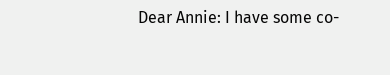Dear Annie: I have some co-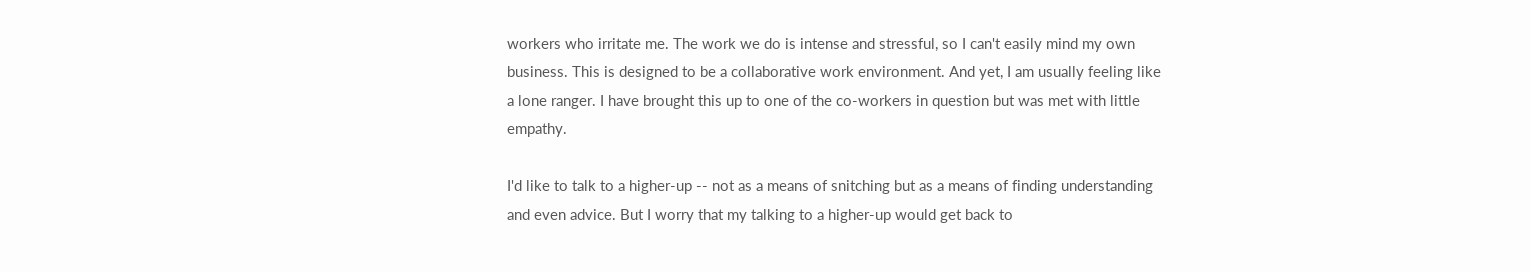workers who irritate me. The work we do is intense and stressful, so I can't easily mind my own business. This is designed to be a collaborative work environment. And yet, I am usually feeling like a lone ranger. I have brought this up to one of the co-workers in question but was met with little empathy.

I'd like to talk to a higher-up -- not as a means of snitching but as a means of finding understanding and even advice. But I worry that my talking to a higher-up would get back to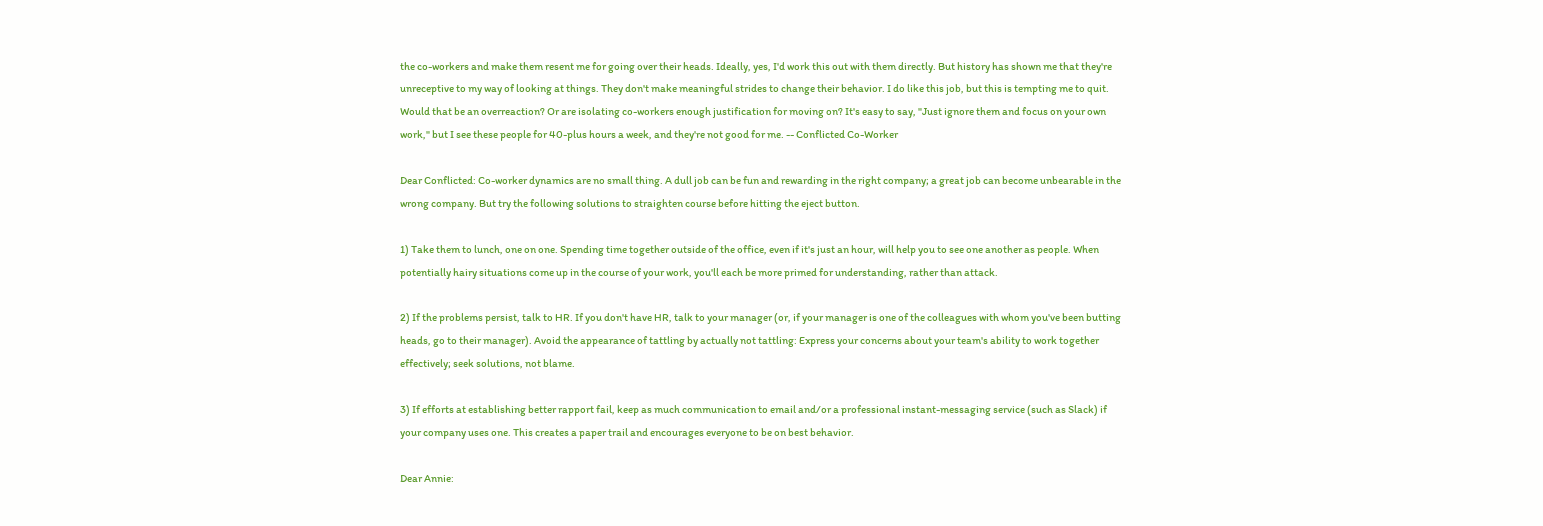the co-workers and make them resent me for going over their heads. Ideally, yes, I'd work this out with them directly. But history has shown me that they're unreceptive to my way of looking at things. They don't make meaningful strides to change their behavior. I do like this job, but this is tempting me to quit. Would that be an overreaction? Or are isolating co-workers enough justification for moving on? It's easy to say, "Just ignore them and focus on your own work," but I see these people for 40-plus hours a week, and they're not good for me. -- Conflicted Co-Worker

Dear Conflicted: Co-worker dynamics are no small thing. A dull job can be fun and rewarding in the right company; a great job can become unbearable in the wrong company. But try the following solutions to straighten course before hitting the eject button.

1) Take them to lunch, one on one. Spending time together outside of the office, even if it's just an hour, will help you to see one another as people. When potentially hairy situations come up in the course of your work, you'll each be more primed for understanding, rather than attack.

2) If the problems persist, talk to HR. If you don't have HR, talk to your manager (or, if your manager is one of the colleagues with whom you've been butting heads, go to their manager). Avoid the appearance of tattling by actually not tattling: Express your concerns about your team's ability to work together effectively; seek solutions, not blame.

3) If efforts at establishing better rapport fail, keep as much communication to email and/or a professional instant-messaging service (such as Slack) if your company uses one. This creates a paper trail and encourages everyone to be on best behavior.

Dear Annie: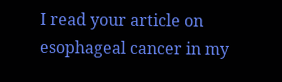I read your article on esophageal cancer in my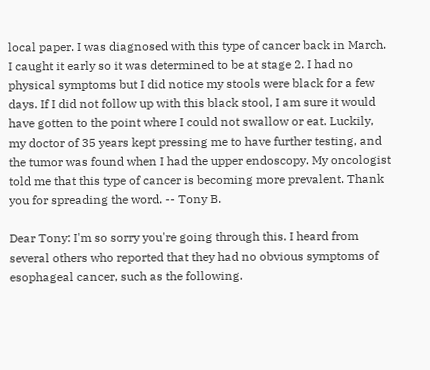local paper. I was diagnosed with this type of cancer back in March. I caught it early so it was determined to be at stage 2. I had no physical symptoms but I did notice my stools were black for a few days. If I did not follow up with this black stool, I am sure it would have gotten to the point where I could not swallow or eat. Luckily, my doctor of 35 years kept pressing me to have further testing, and the tumor was found when I had the upper endoscopy. My oncologist told me that this type of cancer is becoming more prevalent. Thank you for spreading the word. -- Tony B.

Dear Tony: I'm so sorry you're going through this. I heard from several others who reported that they had no obvious symptoms of esophageal cancer, such as the following.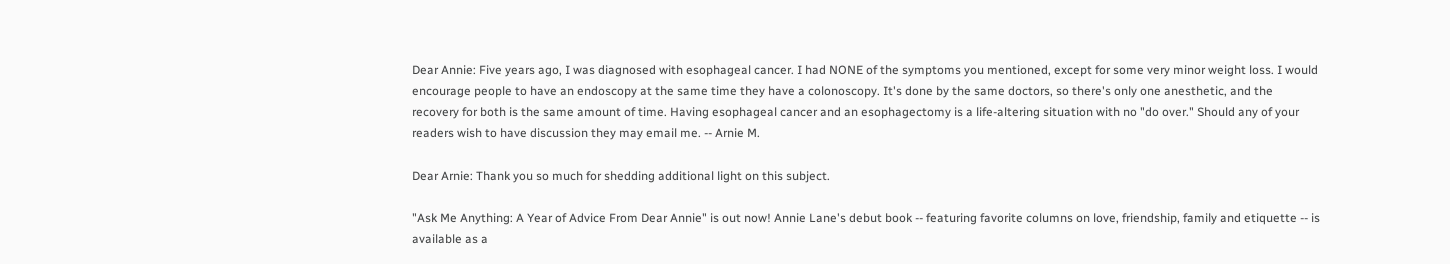Dear Annie: Five years ago, I was diagnosed with esophageal cancer. I had NONE of the symptoms you mentioned, except for some very minor weight loss. I would encourage people to have an endoscopy at the same time they have a colonoscopy. It's done by the same doctors, so there's only one anesthetic, and the recovery for both is the same amount of time. Having esophageal cancer and an esophagectomy is a life-altering situation with no "do over." Should any of your readers wish to have discussion they may email me. -- Arnie M.

Dear Arnie: Thank you so much for shedding additional light on this subject.

"Ask Me Anything: A Year of Advice From Dear Annie" is out now! Annie Lane's debut book -- featuring favorite columns on love, friendship, family and etiquette -- is available as a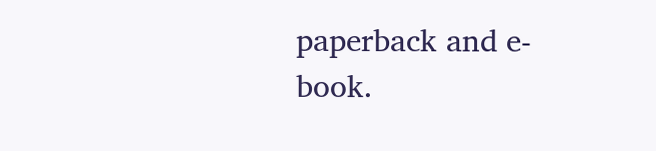paperback and e-book.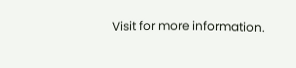Visit for more information.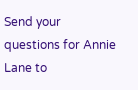Send your questions for Annie Lane to